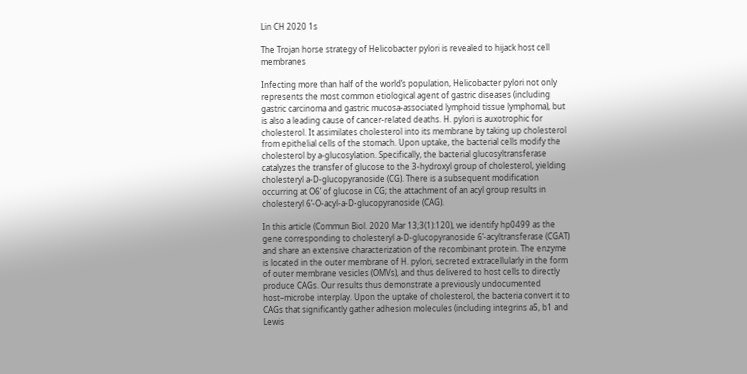Lin CH 2020 1s

The Trojan horse strategy of Helicobacter pylori is revealed to hijack host cell membranes

Infecting more than half of the world’s population, Helicobacter pylori not only represents the most common etiological agent of gastric diseases (including gastric carcinoma and gastric mucosa-associated lymphoid tissue lymphoma), but is also a leading cause of cancer-related deaths. H. pylori is auxotrophic for cholesterol. It assimilates cholesterol into its membrane by taking up cholesterol from epithelial cells of the stomach. Upon uptake, the bacterial cells modify the cholesterol by a-glucosylation. Specifically, the bacterial glucosyltransferase catalyzes the transfer of glucose to the 3-hydroxyl group of cholesterol, yielding cholesteryl a-D-glucopyranoside (CG). There is a subsequent modification occurring at O6’ of glucose in CG; the attachment of an acyl group results in cholesteryl 6’-O-acyl-a-D-glucopyranoside (CAG).

In this article (Commun Biol. 2020 Mar 13;3(1):120), we identify hp0499 as the gene corresponding to cholesteryl a-D-glucopyranoside 6’-acyltransferase (CGAT) and share an extensive characterization of the recombinant protein. The enzyme is located in the outer membrane of H. pylori, secreted extracellularly in the form of outer membrane vesicles (OMVs), and thus delivered to host cells to directly produce CAGs. Our results thus demonstrate a previously undocumented host–microbe interplay. Upon the uptake of cholesterol, the bacteria convert it to CAGs that significantly gather adhesion molecules (including integrins a5, b1 and Lewis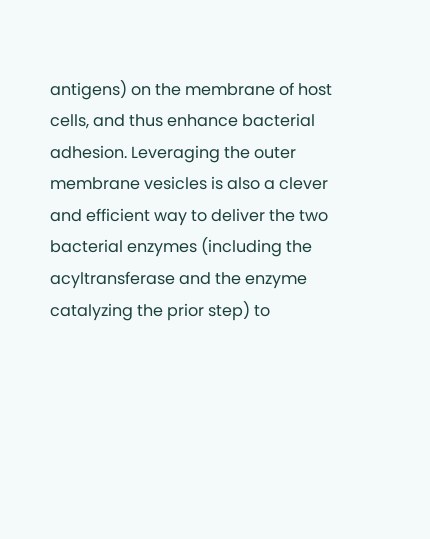antigens) on the membrane of host cells, and thus enhance bacterial adhesion. Leveraging the outer membrane vesicles is also a clever and efficient way to deliver the two bacterial enzymes (including the acyltransferase and the enzyme catalyzing the prior step) to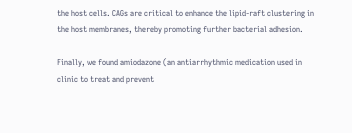the host cells. CAGs are critical to enhance the lipid-raft clustering in the host membranes, thereby promoting further bacterial adhesion.

Finally, we found amiodazone (an antiarrhythmic medication used in clinic to treat and prevent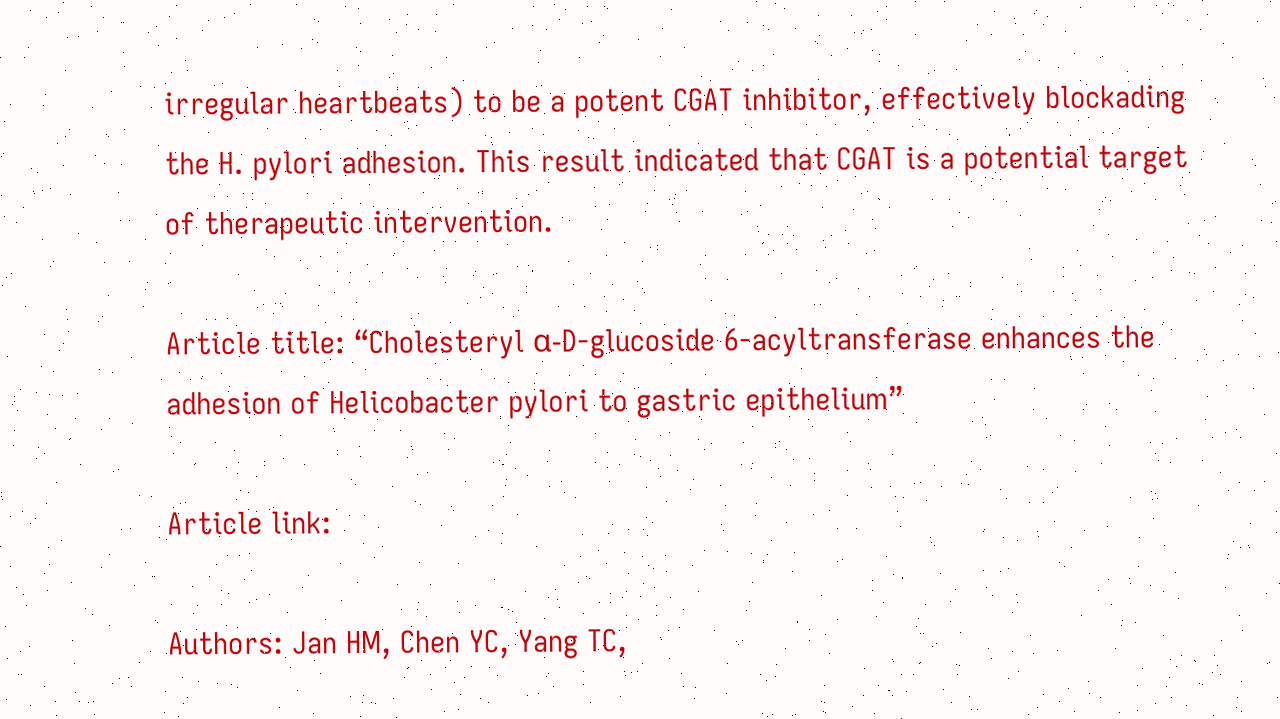irregular heartbeats) to be a potent CGAT inhibitor, effectively blockading the H. pylori adhesion. This result indicated that CGAT is a potential target of therapeutic intervention.

Article title: “Cholesteryl α-D-glucoside 6-acyltransferase enhances the adhesion of Helicobacter pylori to gastric epithelium”

Article link:

Authors: Jan HM, Chen YC, Yang TC,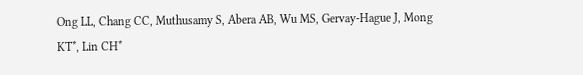Ong LL, Chang CC, Muthusamy S, Abera AB, Wu MS, Gervay-Hague J, Mong KT*, Lin CH*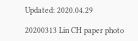Updated: 2020.04.29

20200313 Lin CH paper photo